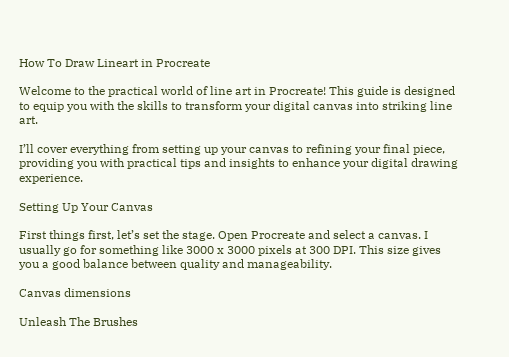How To Draw Lineart in Procreate

Welcome to the practical world of line art in Procreate! This guide is designed to equip you with the skills to transform your digital canvas into striking line art.

I’ll cover everything from setting up your canvas to refining your final piece, providing you with practical tips and insights to enhance your digital drawing experience.

Setting Up Your Canvas

First things first, let’s set the stage. Open Procreate and select a canvas. I usually go for something like 3000 x 3000 pixels at 300 DPI. This size gives you a good balance between quality and manageability.

Canvas dimensions

Unleash The Brushes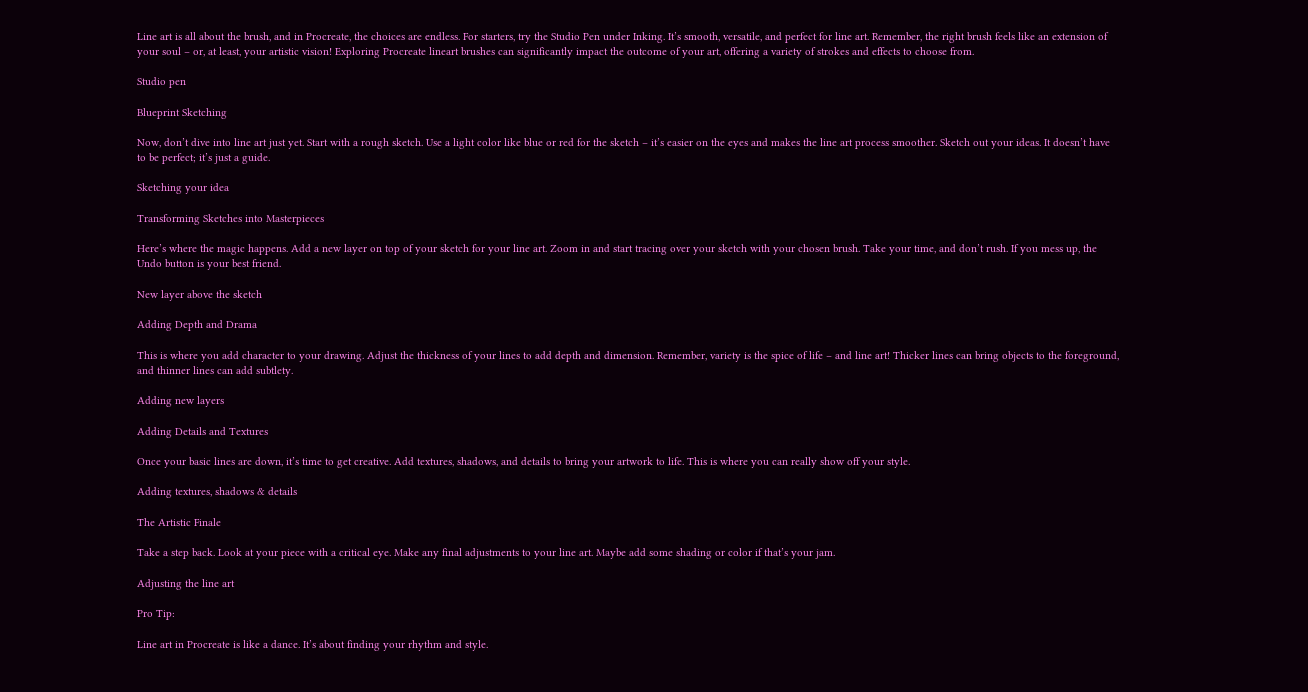Line art is all about the brush, and in Procreate, the choices are endless. For starters, try the Studio Pen under Inking. It’s smooth, versatile, and perfect for line art. Remember, the right brush feels like an extension of your soul – or, at least, your artistic vision! Exploring Procreate lineart brushes can significantly impact the outcome of your art, offering a variety of strokes and effects to choose from.

Studio pen

Blueprint Sketching

Now, don’t dive into line art just yet. Start with a rough sketch. Use a light color like blue or red for the sketch – it’s easier on the eyes and makes the line art process smoother. Sketch out your ideas. It doesn’t have to be perfect; it’s just a guide.

Sketching your idea

Transforming Sketches into Masterpieces

Here’s where the magic happens. Add a new layer on top of your sketch for your line art. Zoom in and start tracing over your sketch with your chosen brush. Take your time, and don’t rush. If you mess up, the Undo button is your best friend.

New layer above the sketch

Adding Depth and Drama

This is where you add character to your drawing. Adjust the thickness of your lines to add depth and dimension. Remember, variety is the spice of life – and line art! Thicker lines can bring objects to the foreground, and thinner lines can add subtlety.

Adding new layers

Adding Details and Textures

Once your basic lines are down, it’s time to get creative. Add textures, shadows, and details to bring your artwork to life. This is where you can really show off your style.

Adding textures, shadows & details

The Artistic Finale

Take a step back. Look at your piece with a critical eye. Make any final adjustments to your line art. Maybe add some shading or color if that’s your jam.

Adjusting the line art

Pro Tip:

Line art in Procreate is like a dance. It’s about finding your rhythm and style.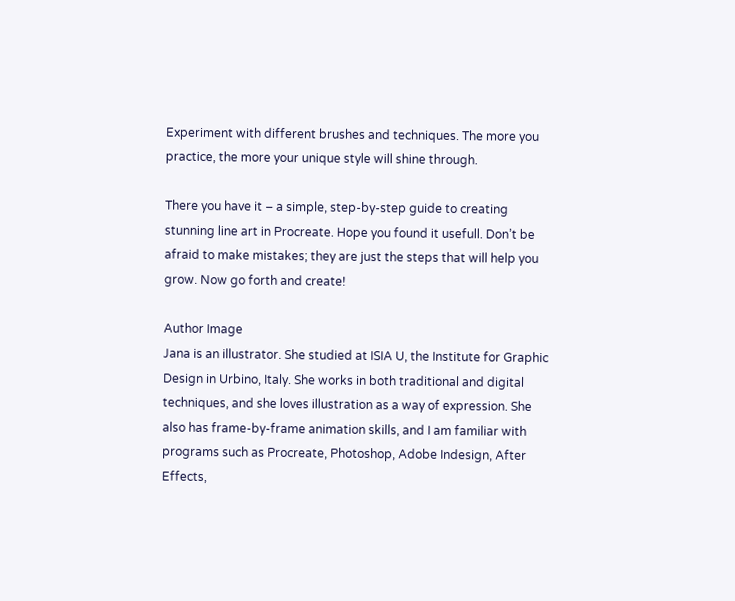Experiment with different brushes and techniques. The more you practice, the more your unique style will shine through.

There you have it – a simple, step-by-step guide to creating stunning line art in Procreate. Hope you found it usefull. Don’t be afraid to make mistakes; they are just the steps that will help you grow. Now go forth and create!

Author Image
Jana is an illustrator. She studied at ISIA U, the Institute for Graphic Design in Urbino, Italy. She works in both traditional and digital techniques, and she loves illustration as a way of expression. She also has frame-by-frame animation skills, and I am familiar with programs such as Procreate, Photoshop, Adobe Indesign, After Effects,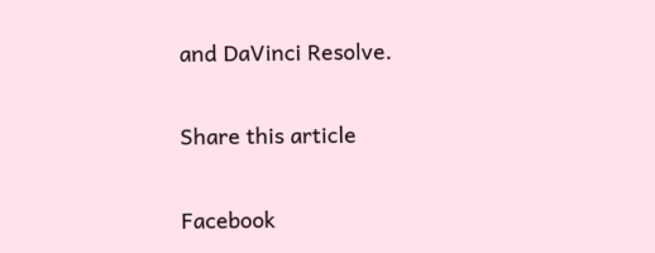and DaVinci Resolve.

Share this article

Facebook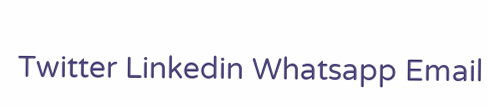Twitter Linkedin Whatsapp Email